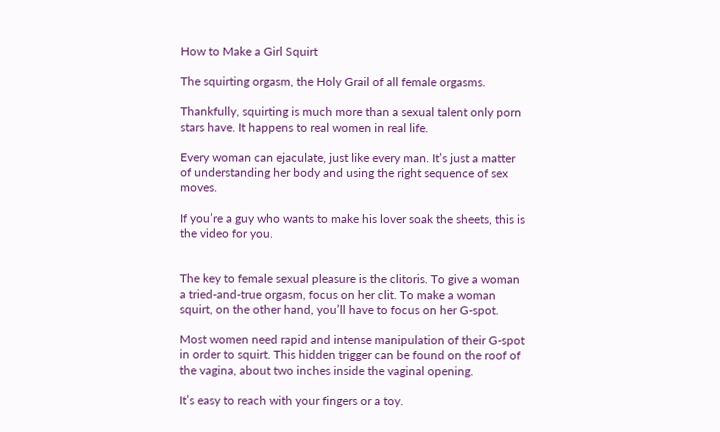How to Make a Girl Squirt

The squirting orgasm, the Holy Grail of all female orgasms.

Thankfully, squirting is much more than a sexual talent only porn stars have. It happens to real women in real life.

Every woman can ejaculate, just like every man. It’s just a matter of understanding her body and using the right sequence of sex moves.

If you’re a guy who wants to make his lover soak the sheets, this is the video for you.


The key to female sexual pleasure is the clitoris. To give a woman a tried-and-true orgasm, focus on her clit. To make a woman squirt, on the other hand, you’ll have to focus on her G-spot.

Most women need rapid and intense manipulation of their G-spot in order to squirt. This hidden trigger can be found on the roof of the vagina, about two inches inside the vaginal opening.

It’s easy to reach with your fingers or a toy.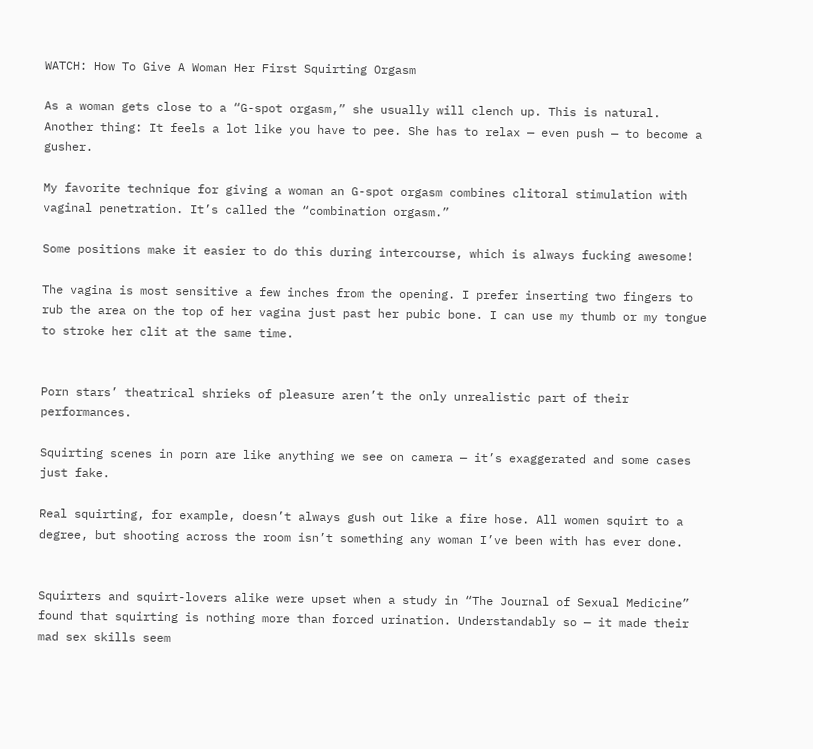WATCH: How To Give A Woman Her First Squirting Orgasm

As a woman gets close to a “G-spot orgasm,” she usually will clench up. This is natural. Another thing: It feels a lot like you have to pee. She has to relax — even push — to become a gusher.

My favorite technique for giving a woman an G-spot orgasm combines clitoral stimulation with vaginal penetration. It’s called the “combination orgasm.”

Some positions make it easier to do this during intercourse, which is always fucking awesome!

The vagina is most sensitive a few inches from the opening. I prefer inserting two fingers to rub the area on the top of her vagina just past her pubic bone. I can use my thumb or my tongue to stroke her clit at the same time.


Porn stars’ theatrical shrieks of pleasure aren’t the only unrealistic part of their performances.

Squirting scenes in porn are like anything we see on camera — it’s exaggerated and some cases just fake.

Real squirting, for example, doesn’t always gush out like a fire hose. All women squirt to a degree, but shooting across the room isn’t something any woman I’ve been with has ever done.


Squirters and squirt-lovers alike were upset when a study in “The Journal of Sexual Medicine” found that squirting is nothing more than forced urination. Understandably so — it made their mad sex skills seem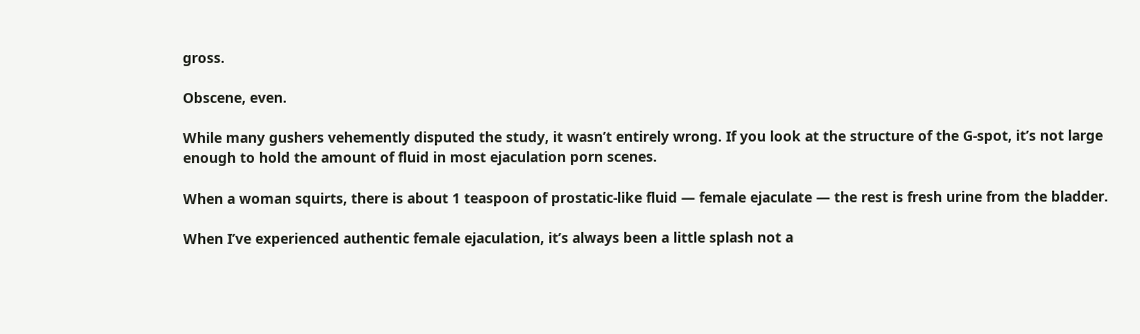gross.

Obscene, even.

While many gushers vehemently disputed the study, it wasn’t entirely wrong. If you look at the structure of the G-spot, it’s not large enough to hold the amount of fluid in most ejaculation porn scenes.

When a woman squirts, there is about 1 teaspoon of prostatic-like fluid — female ejaculate — the rest is fresh urine from the bladder.

When I’ve experienced authentic female ejaculation, it’s always been a little splash not a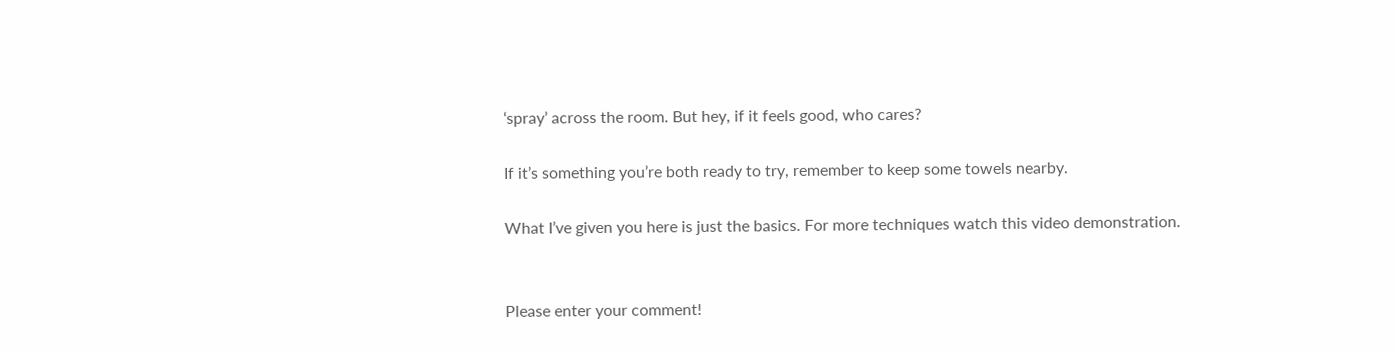‘spray’ across the room. But hey, if it feels good, who cares?

If it’s something you’re both ready to try, remember to keep some towels nearby.

What I’ve given you here is just the basics. For more techniques watch this video demonstration.


Please enter your comment!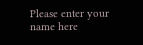Please enter your name here